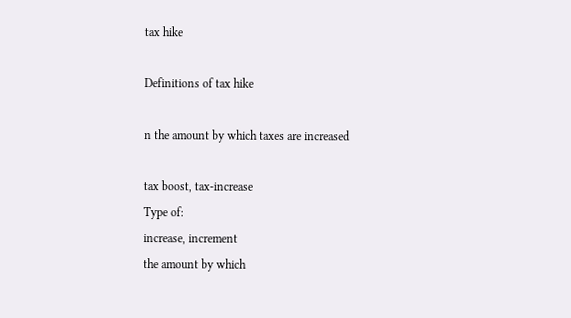tax hike

Definitions of tax hike

n the amount by which taxes are increased

tax boost, tax-increase
Type of:
increase, increment
the amount by which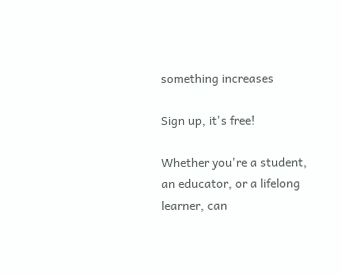something increases

Sign up, it's free!

Whether you're a student, an educator, or a lifelong learner, can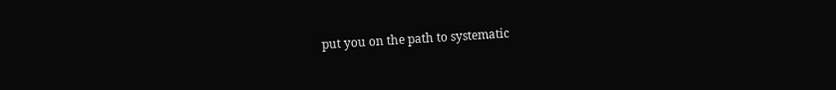put you on the path to systematic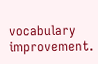vocabulary improvement.